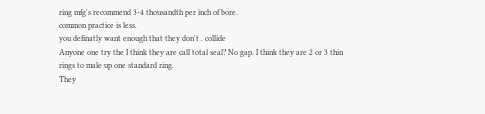ring mfg's recommend 3-4 thousandth per inch of bore.
common practice is less.
you definatly want enough that they don't . collide
Anyone one try the I think they are call total seal? No gap. I think they are 2 or 3 thin rings to male up one standard ring.
They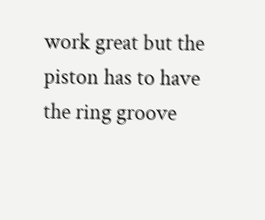work great but the piston has to have the ring groove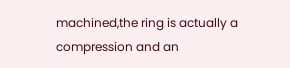machined,the ring is actually a compression and an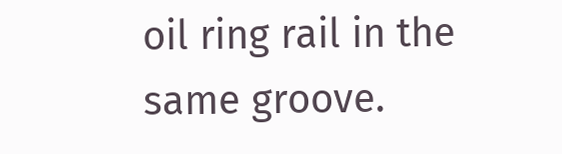oil ring rail in the same groove.